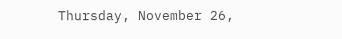Thursday, November 26,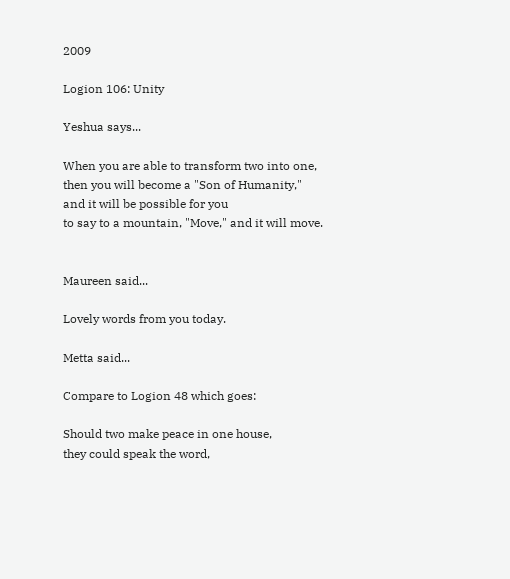2009

Logion 106: Unity

Yeshua says...

When you are able to transform two into one,
then you will become a "Son of Humanity,"
and it will be possible for you
to say to a mountain, "Move," and it will move.


Maureen said...

Lovely words from you today.

Metta said...

Compare to Logion 48 which goes:

Should two make peace in one house,
they could speak the word,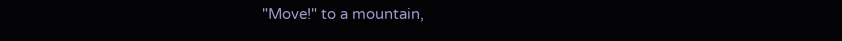"Move!" to a mountain,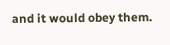and it would obey them.